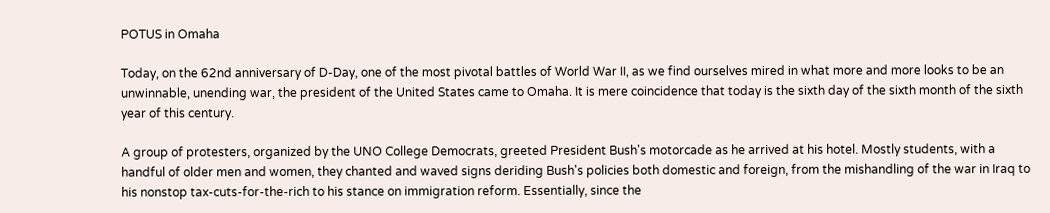POTUS in Omaha

Today, on the 62nd anniversary of D-Day, one of the most pivotal battles of World War II, as we find ourselves mired in what more and more looks to be an unwinnable, unending war, the president of the United States came to Omaha. It is mere coincidence that today is the sixth day of the sixth month of the sixth year of this century.

A group of protesters, organized by the UNO College Democrats, greeted President Bush's motorcade as he arrived at his hotel. Mostly students, with a handful of older men and women, they chanted and waved signs deriding Bush's policies both domestic and foreign, from the mishandling of the war in Iraq to his nonstop tax-cuts-for-the-rich to his stance on immigration reform. Essentially, since the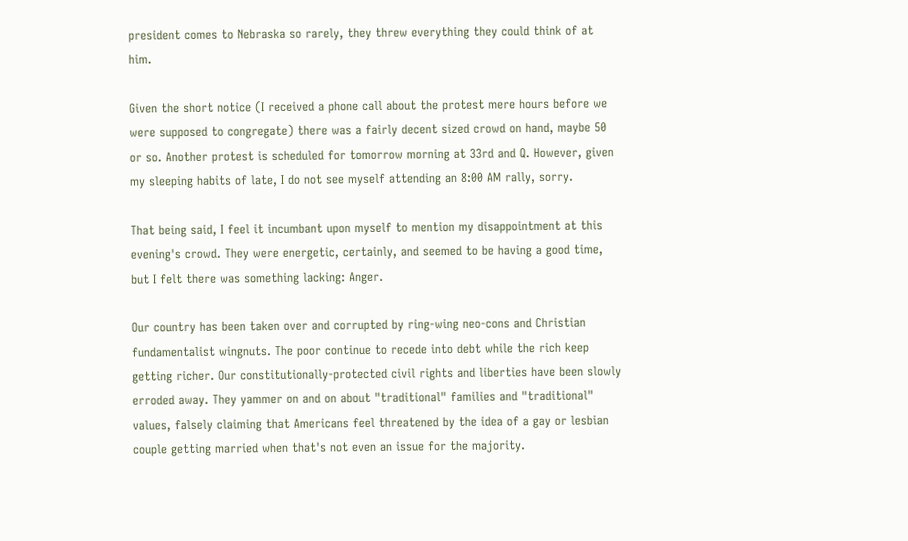president comes to Nebraska so rarely, they threw everything they could think of at him.

Given the short notice (I received a phone call about the protest mere hours before we were supposed to congregate) there was a fairly decent sized crowd on hand, maybe 50 or so. Another protest is scheduled for tomorrow morning at 33rd and Q. However, given my sleeping habits of late, I do not see myself attending an 8:00 AM rally, sorry.

That being said, I feel it incumbant upon myself to mention my disappointment at this evening's crowd. They were energetic, certainly, and seemed to be having a good time, but I felt there was something lacking: Anger.

Our country has been taken over and corrupted by ring-wing neo-cons and Christian fundamentalist wingnuts. The poor continue to recede into debt while the rich keep getting richer. Our constitutionally-protected civil rights and liberties have been slowly erroded away. They yammer on and on about "traditional" families and "traditional" values, falsely claiming that Americans feel threatened by the idea of a gay or lesbian couple getting married when that's not even an issue for the majority.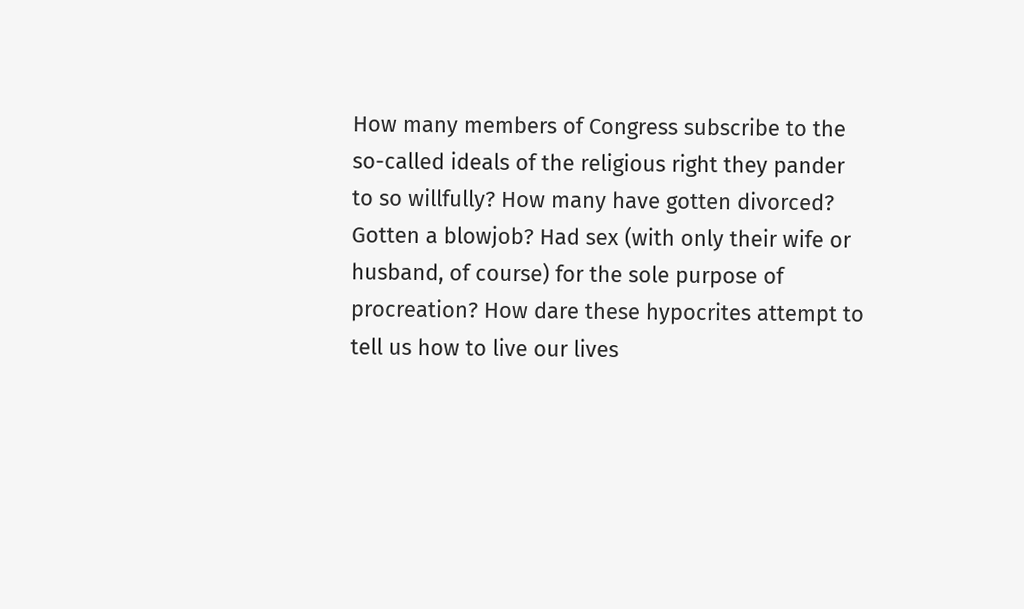How many members of Congress subscribe to the so-called ideals of the religious right they pander to so willfully? How many have gotten divorced? Gotten a blowjob? Had sex (with only their wife or husband, of course) for the sole purpose of procreation? How dare these hypocrites attempt to tell us how to live our lives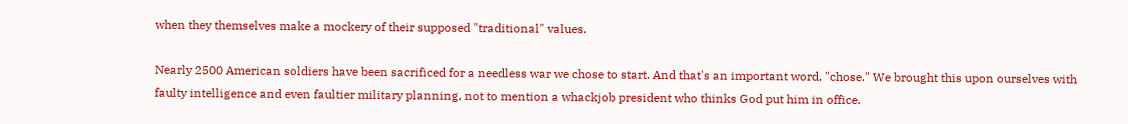when they themselves make a mockery of their supposed "traditional" values.

Nearly 2500 American soldiers have been sacrificed for a needless war we chose to start. And that's an important word, "chose." We brought this upon ourselves with faulty intelligence and even faultier military planning, not to mention a whackjob president who thinks God put him in office.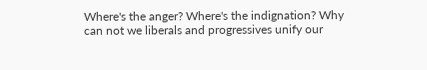Where's the anger? Where's the indignation? Why can not we liberals and progressives unify our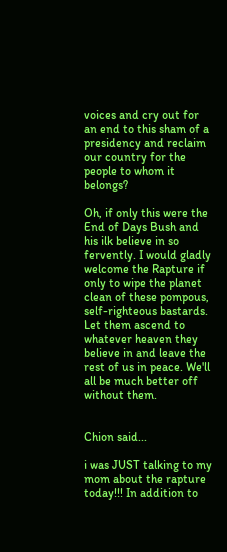voices and cry out for an end to this sham of a presidency and reclaim our country for the people to whom it belongs?

Oh, if only this were the End of Days Bush and his ilk believe in so fervently. I would gladly welcome the Rapture if only to wipe the planet clean of these pompous, self-righteous bastards. Let them ascend to whatever heaven they believe in and leave the rest of us in peace. We'll all be much better off without them.


Chion said...

i was JUST talking to my mom about the rapture today!!! In addition to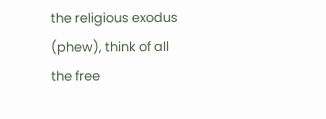the religious exodus (phew), think of all the free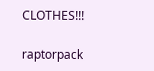CLOTHES!!!

raptorpack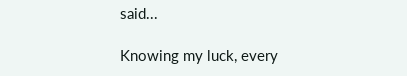said...

Knowing my luck, every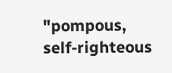"pompous, self-righteous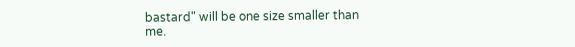bastard" will be one size smaller than me.